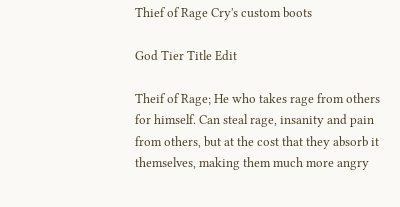Thief of Rage Cry's custom boots

God Tier Title Edit

Theif of Rage; He who takes rage from others for himself. Can steal rage, insanity and pain from others, but at the cost that they absorb it themselves, making them much more angry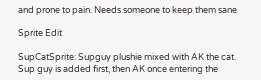and prone to pain. Needs someone to keep them sane

Sprite Edit

SupCatSprite: Supguy plushie mixed with AK the cat. Sup guy is added first, then AK once entering the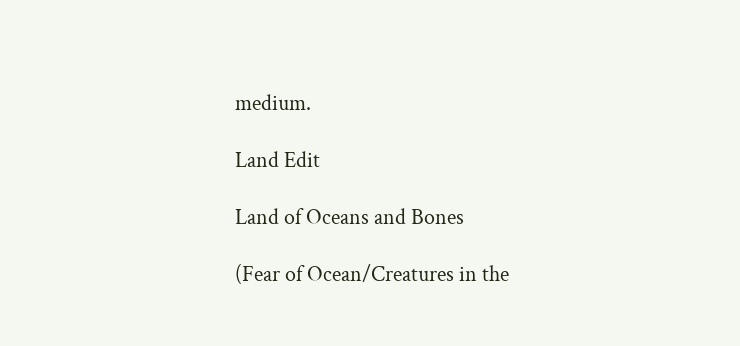medium.

Land Edit

Land of Oceans and Bones

(Fear of Ocean/Creatures in the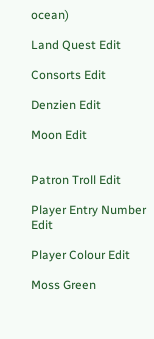ocean)

Land Quest Edit

Consorts Edit

Denzien Edit

Moon Edit


Patron Troll Edit

Player Entry Number Edit

Player Colour Edit

Moss Green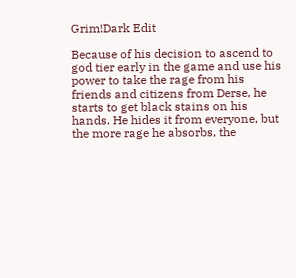Grim!Dark Edit

Because of his decision to ascend to god tier early in the game and use his power to take the rage from his friends and citizens from Derse, he starts to get black stains on his hands. He hides it from everyone, but the more rage he absorbs, the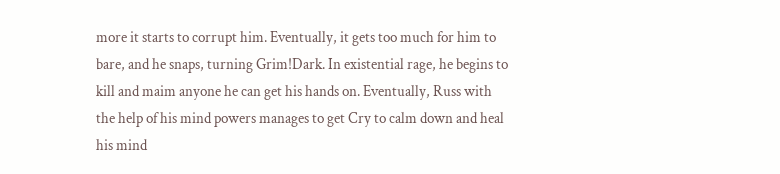more it starts to corrupt him. Eventually, it gets too much for him to bare, and he snaps, turning Grim!Dark. In existential rage, he begins to kill and maim anyone he can get his hands on. Eventually, Russ with the help of his mind powers manages to get Cry to calm down and heal his mind